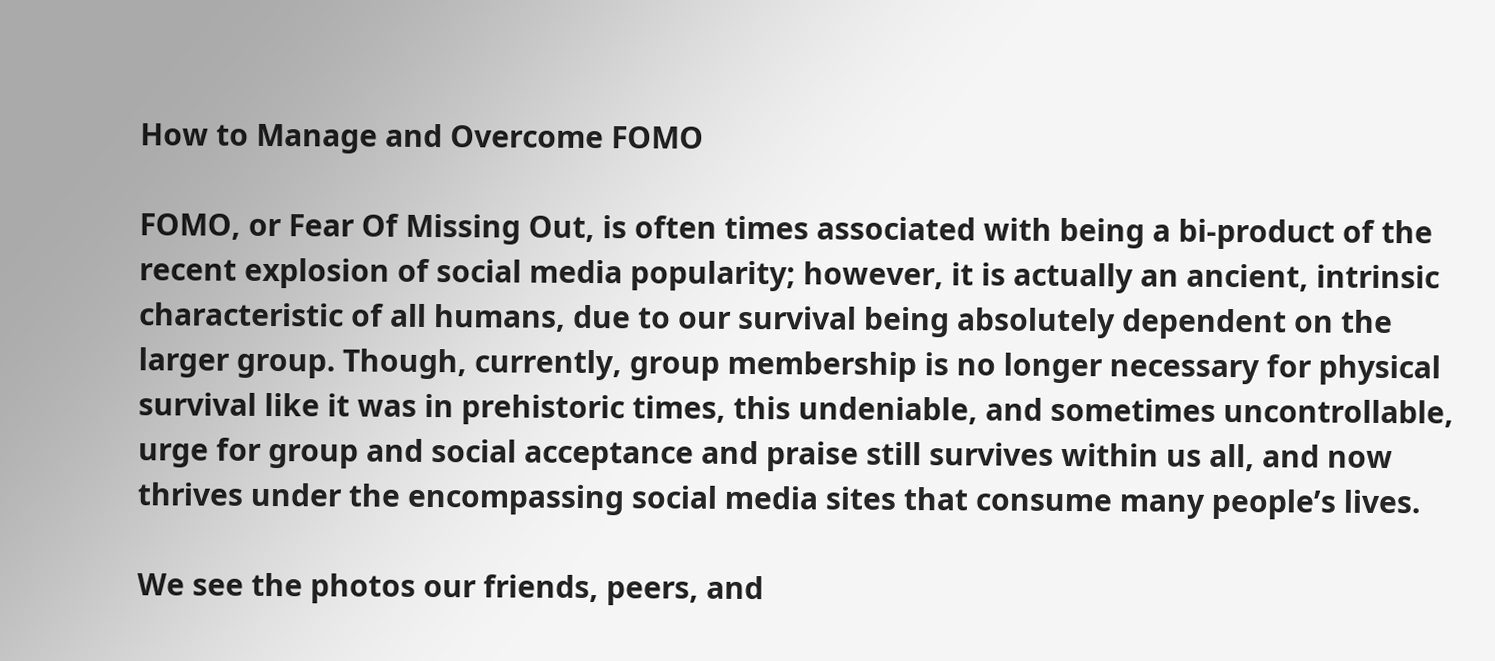How to Manage and Overcome FOMO

FOMO, or Fear Of Missing Out, is often times associated with being a bi-product of the recent explosion of social media popularity; however, it is actually an ancient, intrinsic characteristic of all humans, due to our survival being absolutely dependent on the larger group. Though, currently, group membership is no longer necessary for physical survival like it was in prehistoric times, this undeniable, and sometimes uncontrollable, urge for group and social acceptance and praise still survives within us all, and now thrives under the encompassing social media sites that consume many people’s lives.

We see the photos our friends, peers, and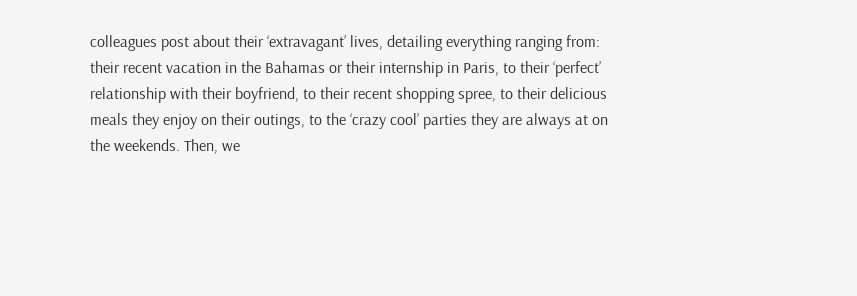colleagues post about their ‘extravagant’ lives, detailing everything ranging from: their recent vacation in the Bahamas or their internship in Paris, to their ‘perfect’ relationship with their boyfriend, to their recent shopping spree, to their delicious meals they enjoy on their outings, to the ‘crazy cool’ parties they are always at on the weekends. Then, we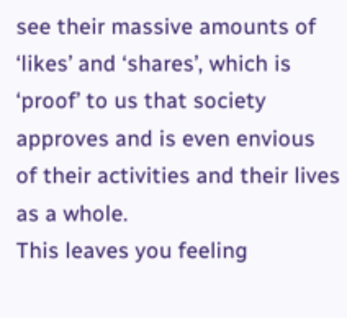see their massive amounts of ‘likes’ and ‘shares’, which is ‘proof’ to us that society approves and is even envious of their activities and their lives as a whole.
This leaves you feeling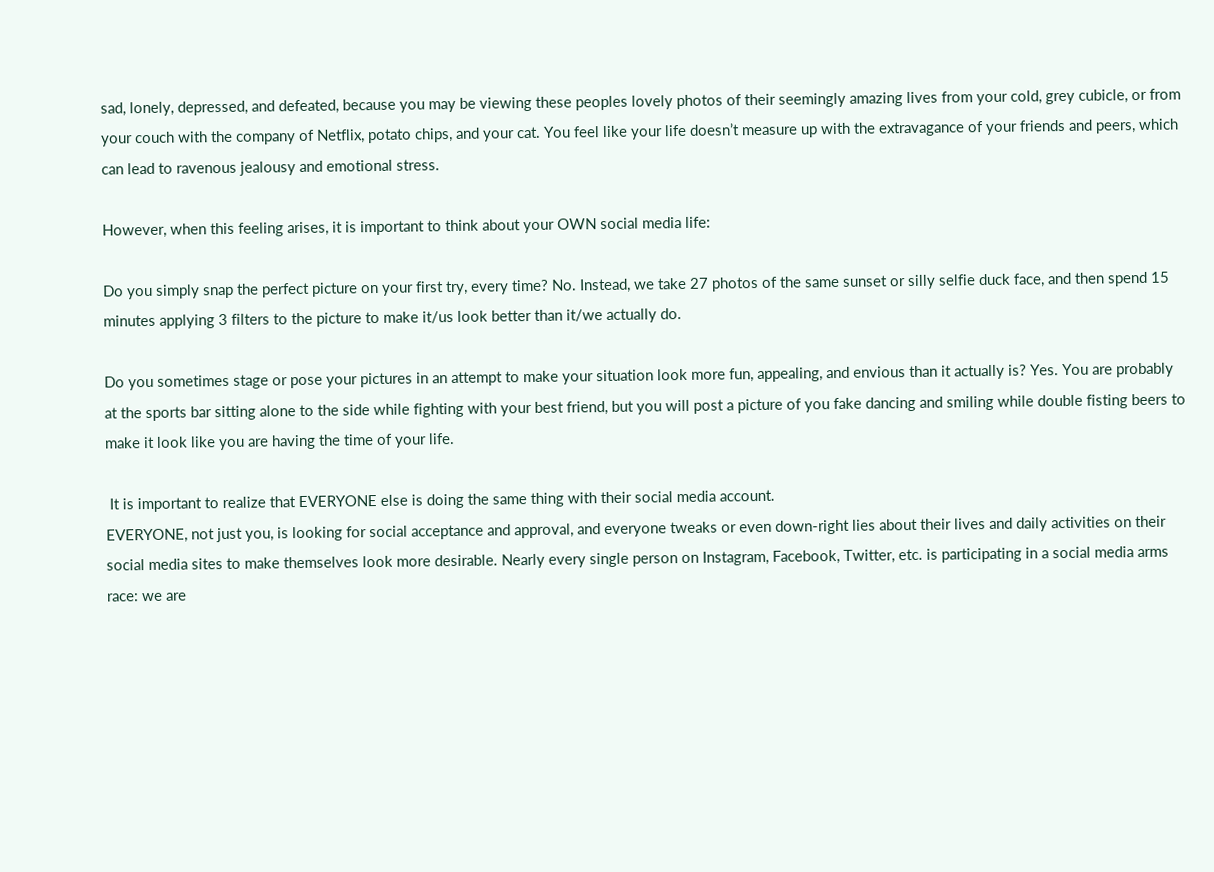sad, lonely, depressed, and defeated, because you may be viewing these peoples lovely photos of their seemingly amazing lives from your cold, grey cubicle, or from your couch with the company of Netflix, potato chips, and your cat. You feel like your life doesn’t measure up with the extravagance of your friends and peers, which can lead to ravenous jealousy and emotional stress.

However, when this feeling arises, it is important to think about your OWN social media life:

Do you simply snap the perfect picture on your first try, every time? No. Instead, we take 27 photos of the same sunset or silly selfie duck face, and then spend 15 minutes applying 3 filters to the picture to make it/us look better than it/we actually do.

Do you sometimes stage or pose your pictures in an attempt to make your situation look more fun, appealing, and envious than it actually is? Yes. You are probably at the sports bar sitting alone to the side while fighting with your best friend, but you will post a picture of you fake dancing and smiling while double fisting beers to make it look like you are having the time of your life.

 It is important to realize that EVERYONE else is doing the same thing with their social media account.
EVERYONE, not just you, is looking for social acceptance and approval, and everyone tweaks or even down-right lies about their lives and daily activities on their social media sites to make themselves look more desirable. Nearly every single person on Instagram, Facebook, Twitter, etc. is participating in a social media arms race: we are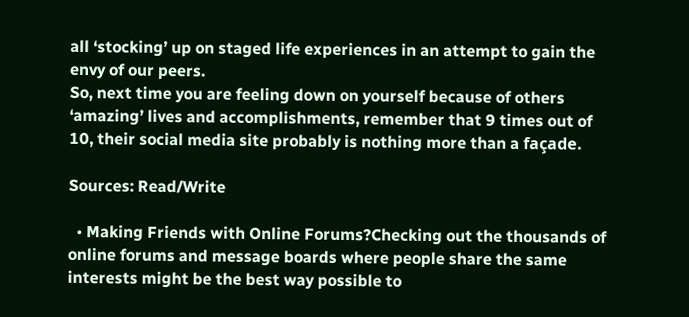all ‘stocking’ up on staged life experiences in an attempt to gain the envy of our peers.
So, next time you are feeling down on yourself because of others ‘amazing’ lives and accomplishments, remember that 9 times out of 10, their social media site probably is nothing more than a façade.

Sources: Read/Write

  • Making Friends with Online Forums?Checking out the thousands of online forums and message boards where people share the same interests might be the best way possible to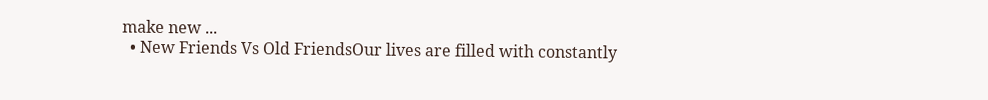make new ...
  • New Friends Vs Old FriendsOur lives are filled with constantly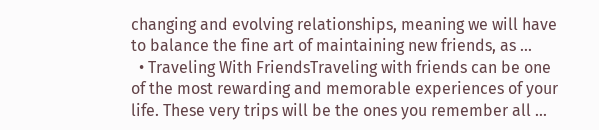changing and evolving relationships, meaning we will have to balance the fine art of maintaining new friends, as ...
  • Traveling With FriendsTraveling with friends can be one of the most rewarding and memorable experiences of your life. These very trips will be the ones you remember all ...